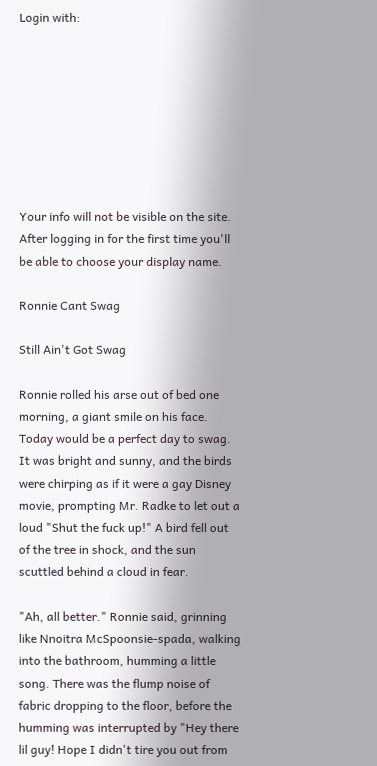Login with:








Your info will not be visible on the site. After logging in for the first time you'll be able to choose your display name.

Ronnie Cant Swag

Still Ain't Got Swag

Ronnie rolled his arse out of bed one morning, a giant smile on his face. Today would be a perfect day to swag. It was bright and sunny, and the birds were chirping as if it were a gay Disney movie, prompting Mr. Radke to let out a loud "Shut the fuck up!" A bird fell out of the tree in shock, and the sun scuttled behind a cloud in fear.

"Ah, all better." Ronnie said, grinning like Nnoitra McSpoonsie-spada, walking into the bathroom, humming a little song. There was the flump noise of fabric dropping to the floor, before the humming was interrupted by "Hey there lil guy! Hope I didn't tire you out from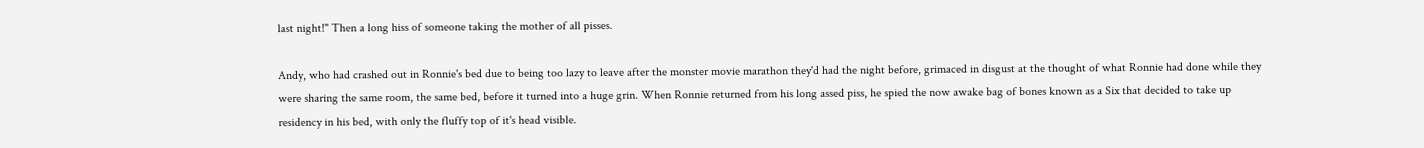last night!" Then a long hiss of someone taking the mother of all pisses.

Andy, who had crashed out in Ronnie's bed due to being too lazy to leave after the monster movie marathon they'd had the night before, grimaced in disgust at the thought of what Ronnie had done while they were sharing the same room, the same bed, before it turned into a huge grin. When Ronnie returned from his long assed piss, he spied the now awake bag of bones known as a Six that decided to take up residency in his bed, with only the fluffy top of it's head visible.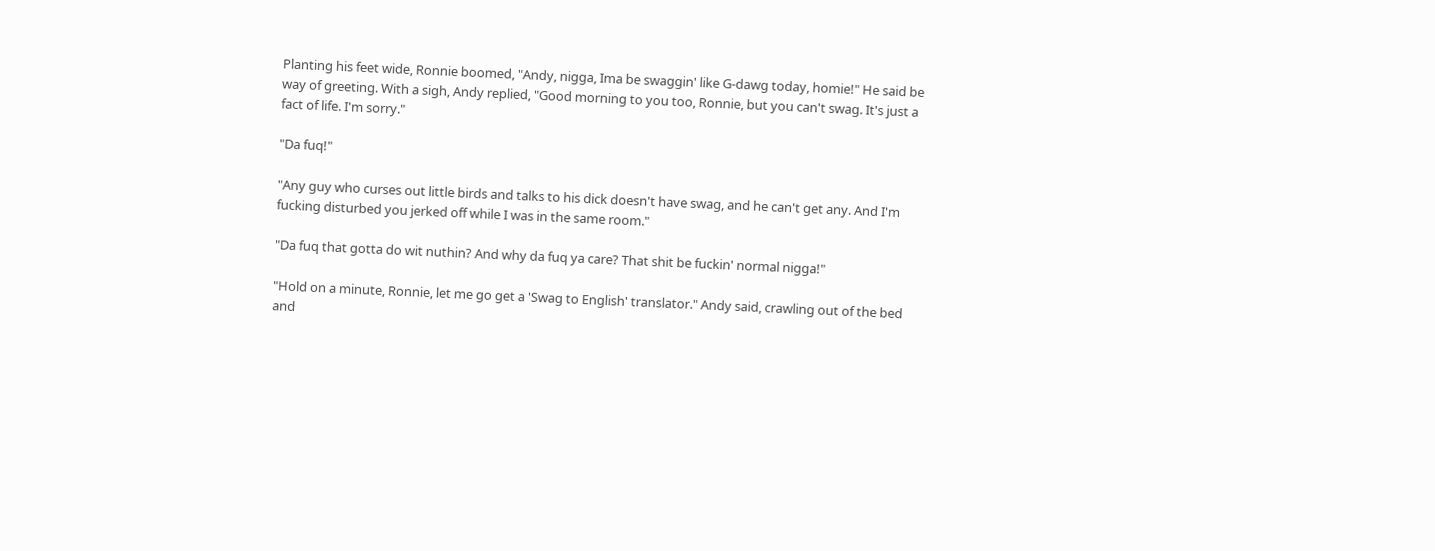Planting his feet wide, Ronnie boomed, "Andy, nigga, Ima be swaggin' like G-dawg today, homie!" He said be way of greeting. With a sigh, Andy replied, "Good morning to you too, Ronnie, but you can't swag. It's just a fact of life. I'm sorry."

"Da fuq!"

"Any guy who curses out little birds and talks to his dick doesn't have swag, and he can't get any. And I'm fucking disturbed you jerked off while I was in the same room."

"Da fuq that gotta do wit nuthin? And why da fuq ya care? That shit be fuckin' normal nigga!"

"Hold on a minute, Ronnie, let me go get a 'Swag to English' translator." Andy said, crawling out of the bed and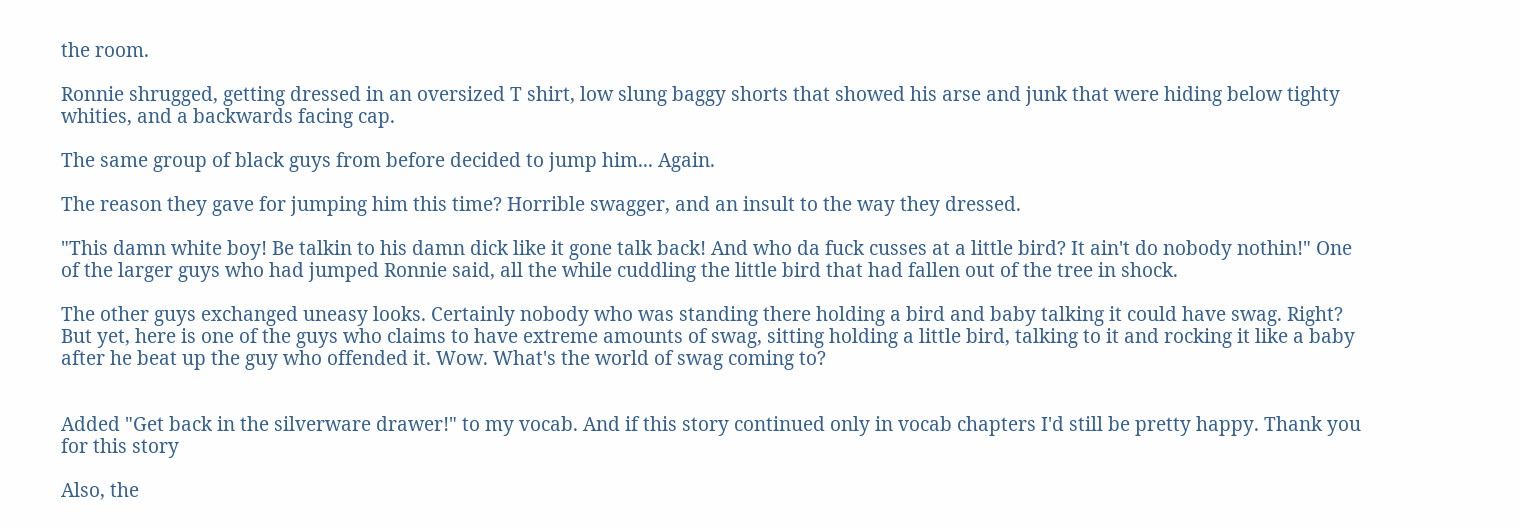the room.

Ronnie shrugged, getting dressed in an oversized T shirt, low slung baggy shorts that showed his arse and junk that were hiding below tighty whities, and a backwards facing cap.

The same group of black guys from before decided to jump him... Again.

The reason they gave for jumping him this time? Horrible swagger, and an insult to the way they dressed.

"This damn white boy! Be talkin to his damn dick like it gone talk back! And who da fuck cusses at a little bird? It ain't do nobody nothin!" One of the larger guys who had jumped Ronnie said, all the while cuddling the little bird that had fallen out of the tree in shock.

The other guys exchanged uneasy looks. Certainly nobody who was standing there holding a bird and baby talking it could have swag. Right? But yet, here is one of the guys who claims to have extreme amounts of swag, sitting holding a little bird, talking to it and rocking it like a baby after he beat up the guy who offended it. Wow. What's the world of swag coming to?


Added "Get back in the silverware drawer!" to my vocab. And if this story continued only in vocab chapters I'd still be pretty happy. Thank you for this story

Also, the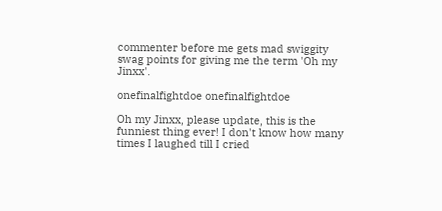commenter before me gets mad swiggity swag points for giving me the term 'Oh my Jinxx'.

onefinalfightdoe onefinalfightdoe

Oh my Jinxx, please update, this is the funniest thing ever! I don't know how many times I laughed till I cried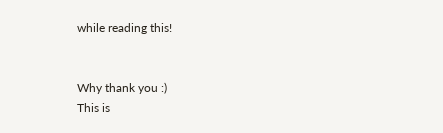while reading this!


Why thank you :)
This is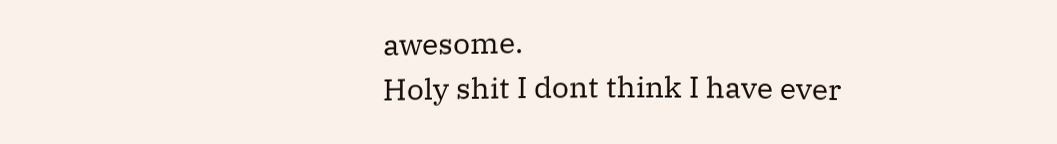awesome.
Holy shit I dont think I have ever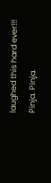laughed this hard ever!!!
Pinja. Pinja.